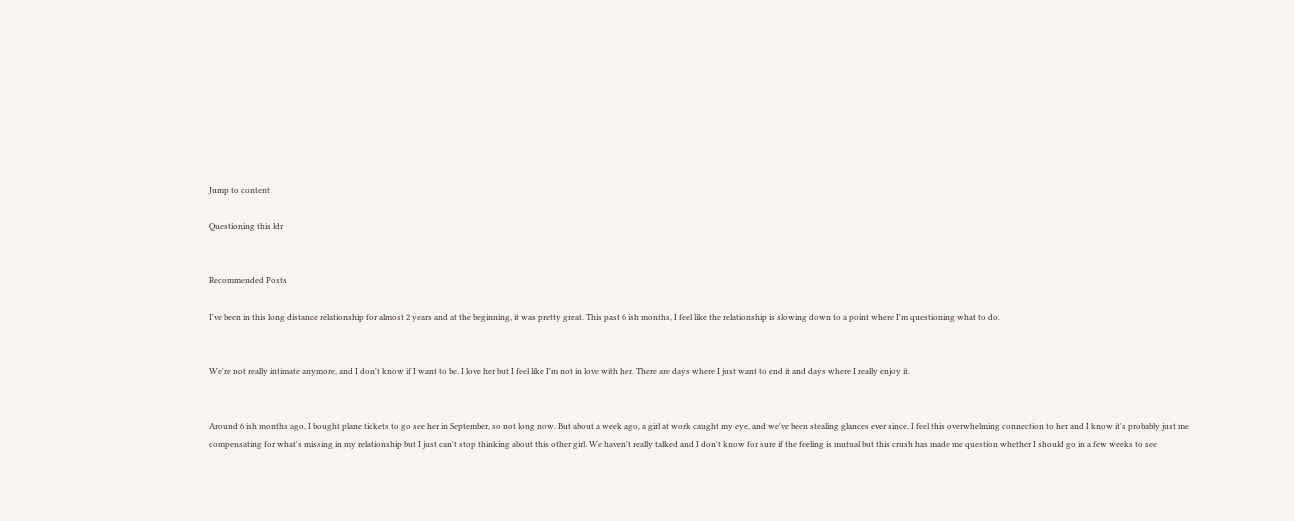Jump to content

Questioning this ldr


Recommended Posts

I've been in this long distance relationship for almost 2 years and at the beginning, it was pretty great. This past 6 ish months, I feel like the relationship is slowing down to a point where I'm questioning what to do.


We're not really intimate anymore, and I don't know if I want to be. I love her but I feel like I'm not in love with her. There are days where I just want to end it and days where I really enjoy it.


Around 6 ish months ago, I bought plane tickets to go see her in September, so not long now. But about a week ago, a girl at work caught my eye, and we've been stealing glances ever since. I feel this overwhelming connection to her and I know it's probably just me compensating for what's missing in my relationship but I just can't stop thinking about this other girl. We haven't really talked and I don't know for sure if the feeling is mutual but this crush has made me question whether I should go in a few weeks to see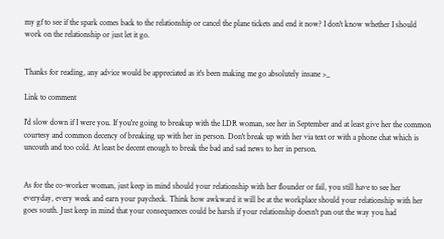my gf to see if the spark comes back to the relationship or cancel the plane tickets and end it now? I don't know whether I should work on the relationship or just let it go.


Thanks for reading, any advice would be appreciated as it's been making me go absolutely insane >_

Link to comment

I'd slow down if I were you. If you're going to breakup with the LDR woman, see her in September and at least give her the common courtesy and common decency of breaking up with her in person. Don't break up with her via text or with a phone chat which is uncouth and too cold. At least be decent enough to break the bad and sad news to her in person.


As for the co-worker woman, just keep in mind should your relationship with her flounder or fail, you still have to see her everyday, every week and earn your paycheck. Think how awkward it will be at the workplace should your relationship with her goes south. Just keep in mind that your consequences could be harsh if your relationship doesn't pan out the way you had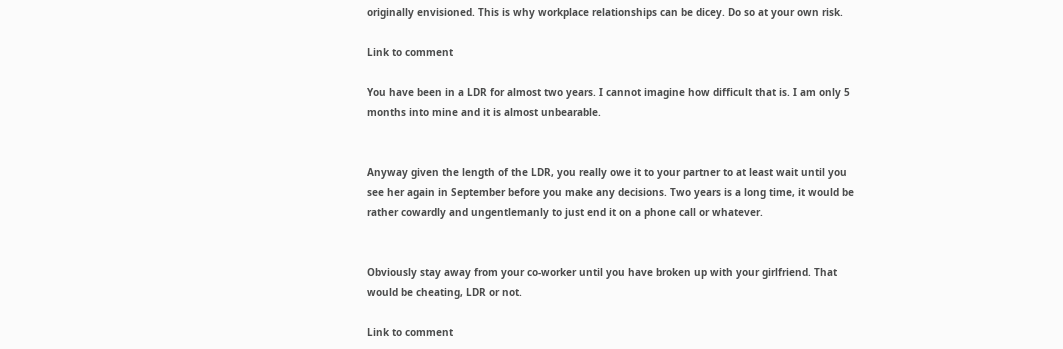originally envisioned. This is why workplace relationships can be dicey. Do so at your own risk.

Link to comment

You have been in a LDR for almost two years. I cannot imagine how difficult that is. I am only 5 months into mine and it is almost unbearable.


Anyway given the length of the LDR, you really owe it to your partner to at least wait until you see her again in September before you make any decisions. Two years is a long time, it would be rather cowardly and ungentlemanly to just end it on a phone call or whatever.


Obviously stay away from your co-worker until you have broken up with your girlfriend. That would be cheating, LDR or not.

Link to comment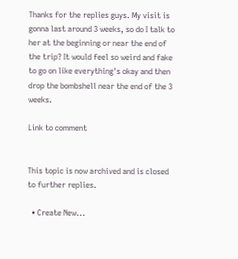Thanks for the replies guys. My visit is gonna last around 3 weeks, so do I talk to her at the beginning or near the end of the trip? It would feel so weird and fake to go on like everything's okay and then drop the bombshell near the end of the 3 weeks.

Link to comment


This topic is now archived and is closed to further replies.

  • Create New...